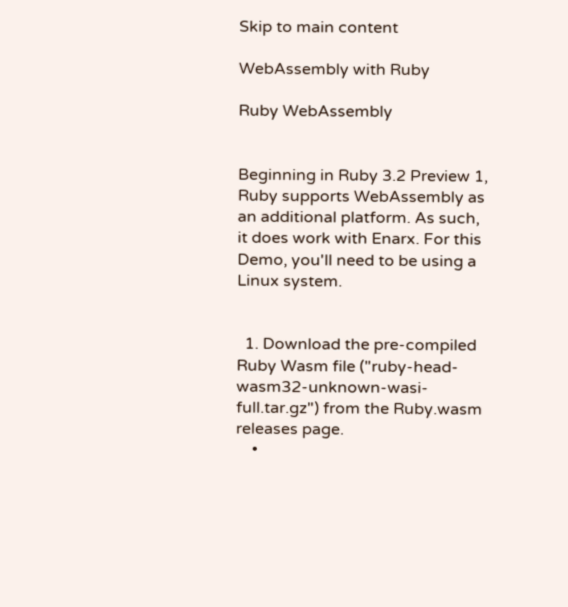Skip to main content

WebAssembly with Ruby

Ruby WebAssembly


Beginning in Ruby 3.2 Preview 1, Ruby supports WebAssembly as an additional platform. As such, it does work with Enarx. For this Demo, you'll need to be using a Linux system.


  1. Download the pre-compiled Ruby Wasm file ("ruby-head-wasm32-unknown-wasi-full.tar.gz") from the Ruby.wasm releases page.
    •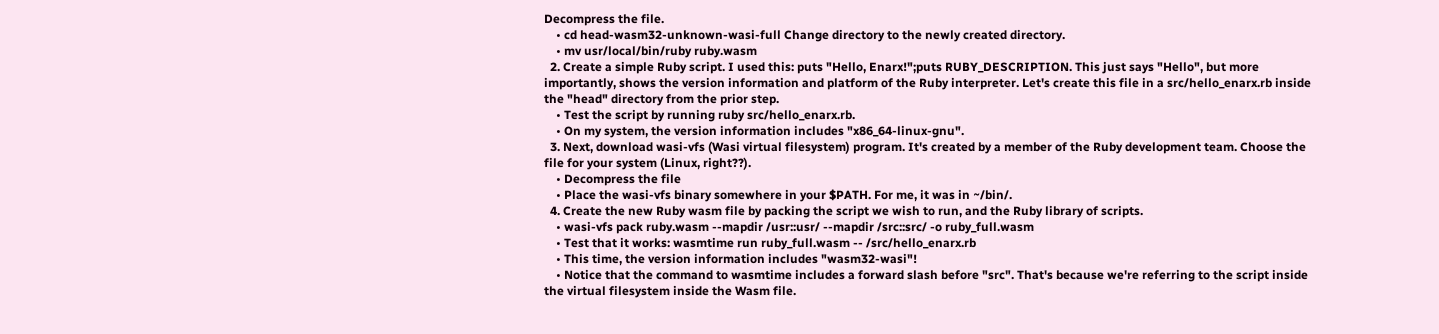Decompress the file.
    • cd head-wasm32-unknown-wasi-full Change directory to the newly created directory.
    • mv usr/local/bin/ruby ruby.wasm
  2. Create a simple Ruby script. I used this: puts "Hello, Enarx!";puts RUBY_DESCRIPTION. This just says "Hello", but more importantly, shows the version information and platform of the Ruby interpreter. Let's create this file in a src/hello_enarx.rb inside the "head" directory from the prior step.
    • Test the script by running ruby src/hello_enarx.rb.
    • On my system, the version information includes "x86_64-linux-gnu".
  3. Next, download wasi-vfs (Wasi virtual filesystem) program. It's created by a member of the Ruby development team. Choose the file for your system (Linux, right??).
    • Decompress the file
    • Place the wasi-vfs binary somewhere in your $PATH. For me, it was in ~/bin/.
  4. Create the new Ruby wasm file by packing the script we wish to run, and the Ruby library of scripts.
    • wasi-vfs pack ruby.wasm --mapdir /usr::usr/ --mapdir /src::src/ -o ruby_full.wasm
    • Test that it works: wasmtime run ruby_full.wasm -- /src/hello_enarx.rb
    • This time, the version information includes "wasm32-wasi"!
    • Notice that the command to wasmtime includes a forward slash before "src". That's because we're referring to the script inside the virtual filesystem inside the Wasm file.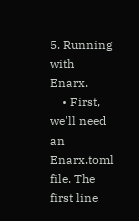5. Running with Enarx.
    • First, we'll need an Enarx.toml file. The first line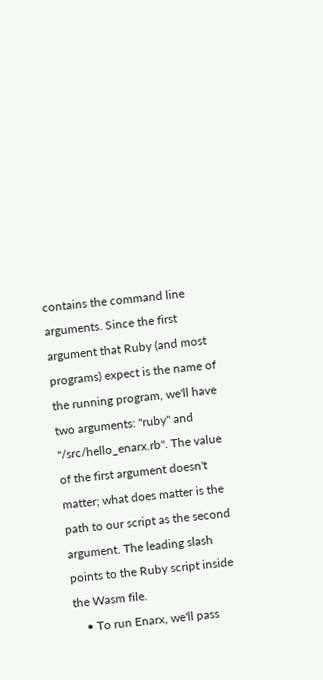contains the command line arguments. Since the first argument that Ruby (and most programs) expect is the name of the running program, we'll have two arguments: "ruby" and "/src/hello_enarx.rb". The value of the first argument doesn't matter; what does matter is the path to our script as the second argument. The leading slash points to the Ruby script inside the Wasm file.
    • To run Enarx, we'll pass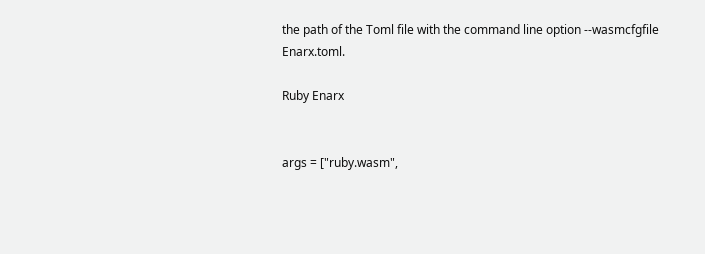the path of the Toml file with the command line option --wasmcfgfile Enarx.toml.

Ruby Enarx


args = ["ruby.wasm",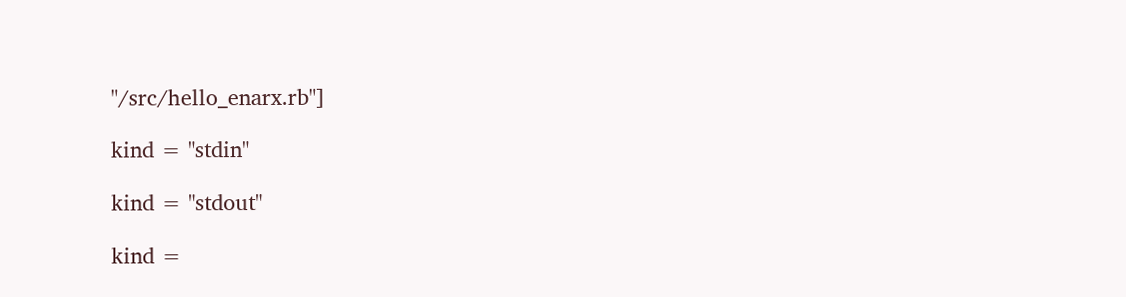"/src/hello_enarx.rb"]

kind = "stdin"

kind = "stdout"

kind =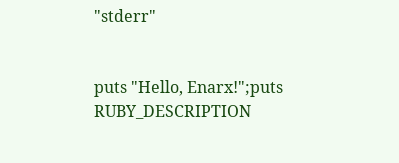"stderr"


puts "Hello, Enarx!";puts RUBY_DESCRIPTION